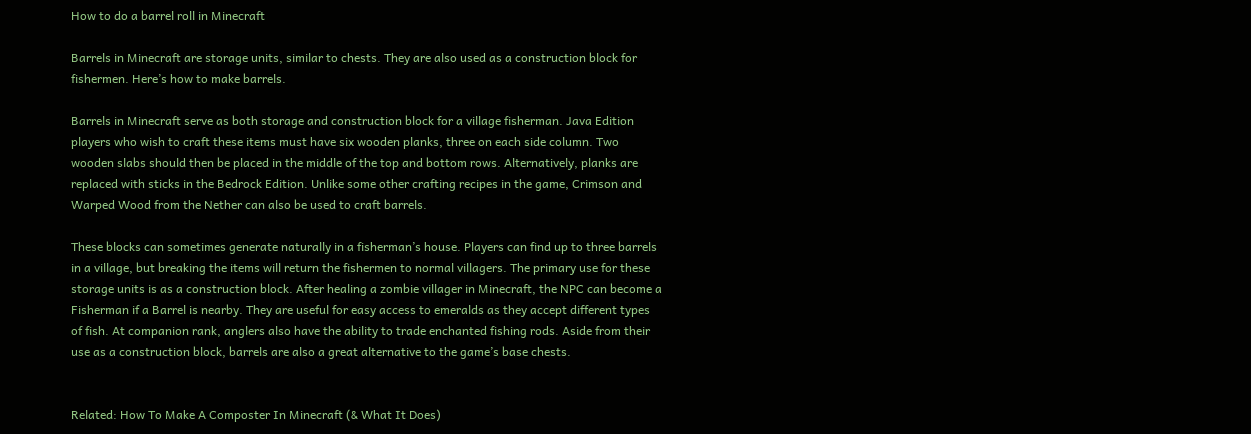How to do a barrel roll in Minecraft

Barrels in Minecraft are storage units, similar to chests. They are also used as a construction block for fishermen. Here’s how to make barrels.

Barrels in Minecraft serve as both storage and construction block for a village fisherman. Java Edition players who wish to craft these items must have six wooden planks, three on each side column. Two wooden slabs should then be placed in the middle of the top and bottom rows. Alternatively, planks are replaced with sticks in the Bedrock Edition. Unlike some other crafting recipes in the game, Crimson and Warped Wood from the Nether can also be used to craft barrels.

These blocks can sometimes generate naturally in a fisherman’s house. Players can find up to three barrels in a village, but breaking the items will return the fishermen to normal villagers. The primary use for these storage units is as a construction block. After healing a zombie villager in Minecraft, the NPC can become a Fisherman if a Barrel is nearby. They are useful for easy access to emeralds as they accept different types of fish. At companion rank, anglers also have the ability to trade enchanted fishing rods. Aside from their use as a construction block, barrels are also a great alternative to the game’s base chests.


Related: How To Make A Composter In Minecraft (& What It Does)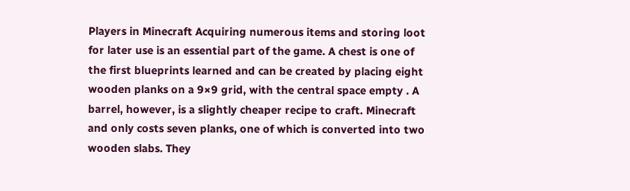Players in Minecraft Acquiring numerous items and storing loot for later use is an essential part of the game. A chest is one of the first blueprints learned and can be created by placing eight wooden planks on a 9×9 grid, with the central space empty . A barrel, however, is a slightly cheaper recipe to craft. Minecraft and only costs seven planks, one of which is converted into two wooden slabs. They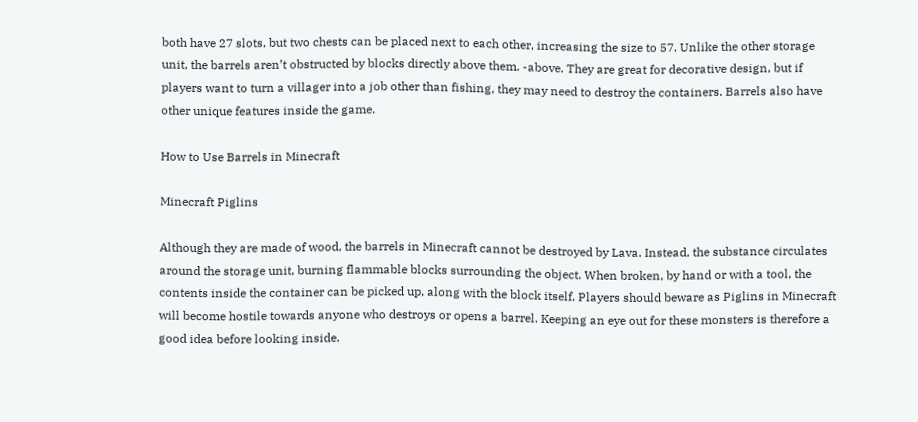both have 27 slots, but two chests can be placed next to each other, increasing the size to 57. Unlike the other storage unit, the barrels aren’t obstructed by blocks directly above them. -above. They are great for decorative design, but if players want to turn a villager into a job other than fishing, they may need to destroy the containers. Barrels also have other unique features inside the game.

How to Use Barrels in Minecraft

Minecraft Piglins

Although they are made of wood, the barrels in Minecraft cannot be destroyed by Lava. Instead, the substance circulates around the storage unit, burning flammable blocks surrounding the object. When broken, by hand or with a tool, the contents inside the container can be picked up, along with the block itself. Players should beware as Piglins in Minecraft will become hostile towards anyone who destroys or opens a barrel. Keeping an eye out for these monsters is therefore a good idea before looking inside.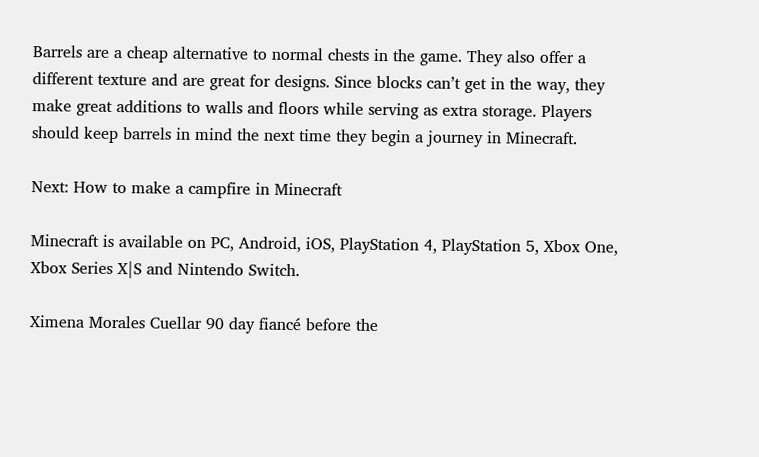Barrels are a cheap alternative to normal chests in the game. They also offer a different texture and are great for designs. Since blocks can’t get in the way, they make great additions to walls and floors while serving as extra storage. Players should keep barrels in mind the next time they begin a journey in Minecraft.

Next: How to make a campfire in Minecraft

Minecraft is available on PC, Android, iOS, PlayStation 4, PlayStation 5, Xbox One, Xbox Series X|S and Nintendo Switch.

Ximena Morales Cuellar 90 day fiancé before the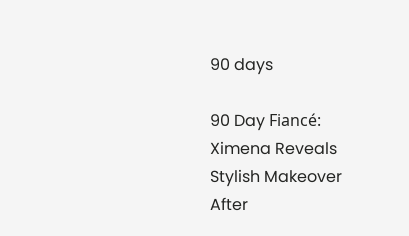90 days

90 Day Fiancé: Ximena Reveals Stylish Makeover After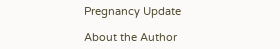Pregnancy Update

About the Author